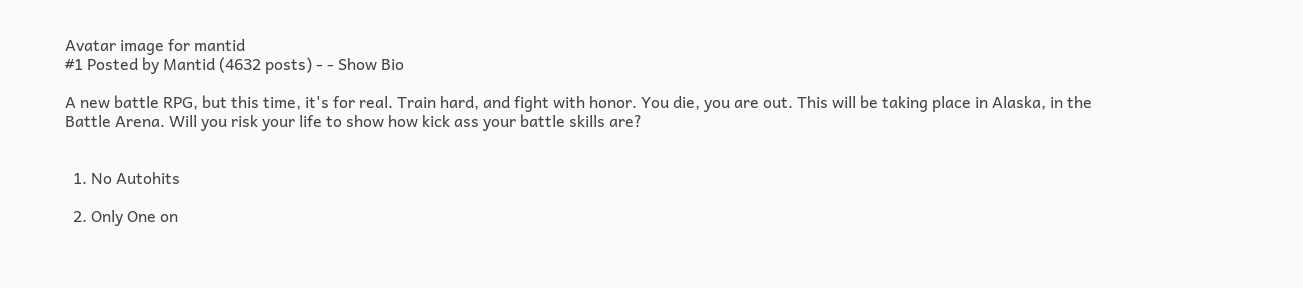Avatar image for mantid
#1 Posted by Mantid (4632 posts) - - Show Bio

A new battle RPG, but this time, it's for real. Train hard, and fight with honor. You die, you are out. This will be taking place in Alaska, in the Battle Arena. Will you risk your life to show how kick ass your battle skills are?


  1. No Autohits

  2. Only One on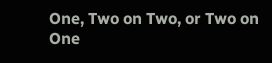One, Two on Two, or Two on One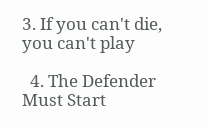3. If you can't die, you can't play

  4. The Defender Must Start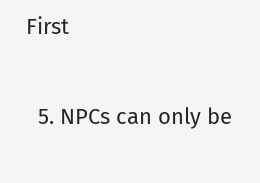First

  5. NPCs can only be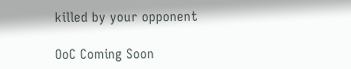killed by your opponent

OoC Coming Soon